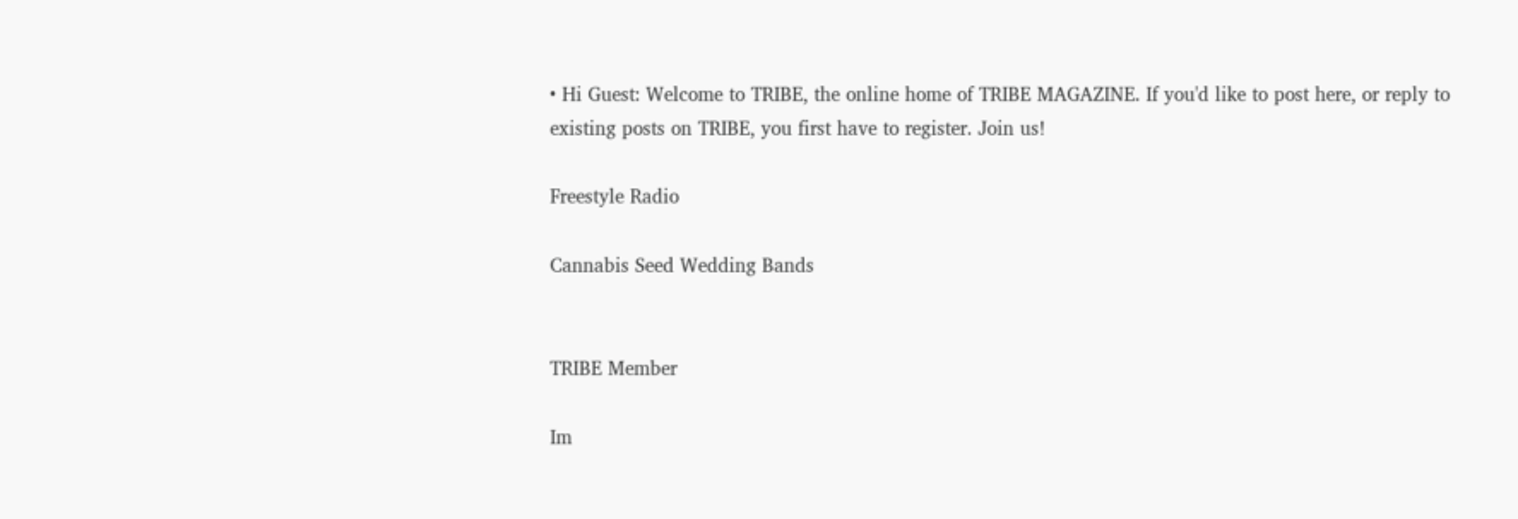• Hi Guest: Welcome to TRIBE, the online home of TRIBE MAGAZINE. If you'd like to post here, or reply to existing posts on TRIBE, you first have to register. Join us!

Freestyle Radio

Cannabis Seed Wedding Bands


TRIBE Member

Im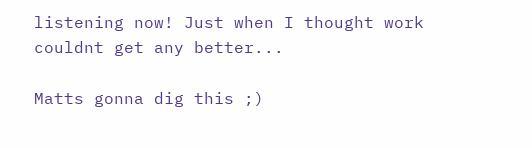listening now! Just when I thought work couldnt get any better...

Matts gonna dig this ;)